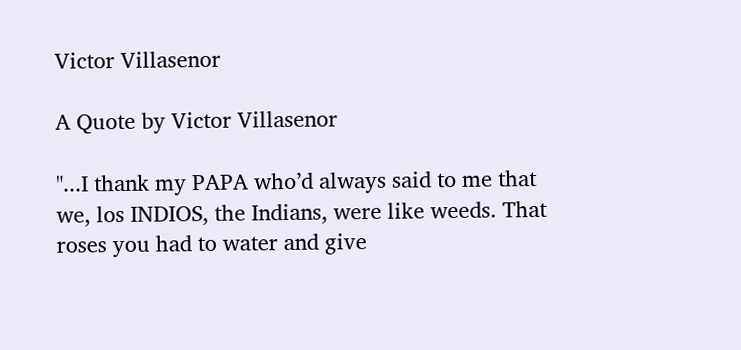Victor Villasenor

A Quote by Victor Villasenor

"...I thank my PAPA who’d always said to me that we, los INDIOS, the Indians, were like weeds. That roses you had to water and give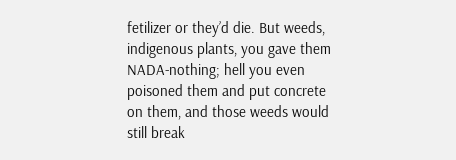fetilizer or they’d die. But weeds, indigenous plants, you gave them NADA-nothing; hell you even poisoned them and put concrete on them, and those weeds would still break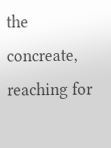the concreate, reaching for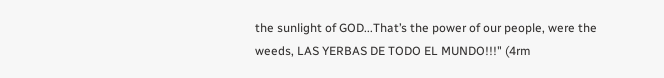the sunlight of GOD...That’s the power of our people, were the weeds, LAS YERBAS DE TODO EL MUNDO!!!" (4rm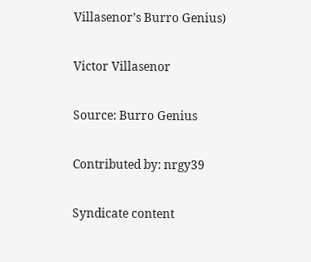Villasenor’s Burro Genius)

Victor Villasenor

Source: Burro Genius

Contributed by: nrgy39

Syndicate content